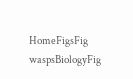HomeFigsFig waspsBiologyFig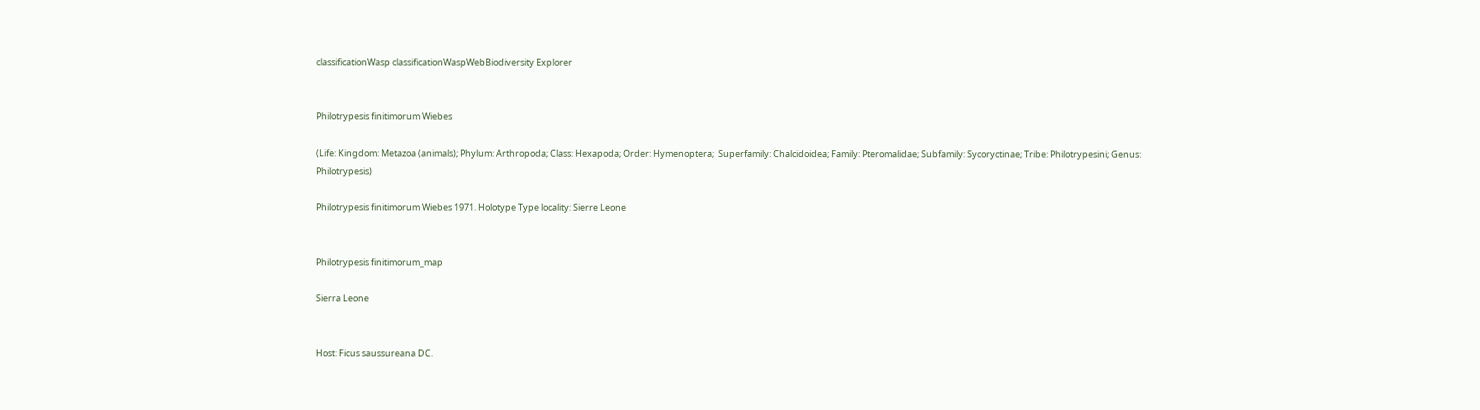classificationWasp classificationWaspWebBiodiversity Explorer


Philotrypesis finitimorum Wiebes

(Life: Kingdom: Metazoa (animals); Phylum: Arthropoda; Class: Hexapoda; Order: Hymenoptera;  Superfamily: Chalcidoidea; Family: Pteromalidae; Subfamily: Sycoryctinae; Tribe: Philotrypesini; Genus: Philotrypesis)

Philotrypesis finitimorum Wiebes 1971. Holotype Type locality: Sierre Leone


Philotrypesis finitimorum_map

Sierra Leone


Host: Ficus saussureana DC.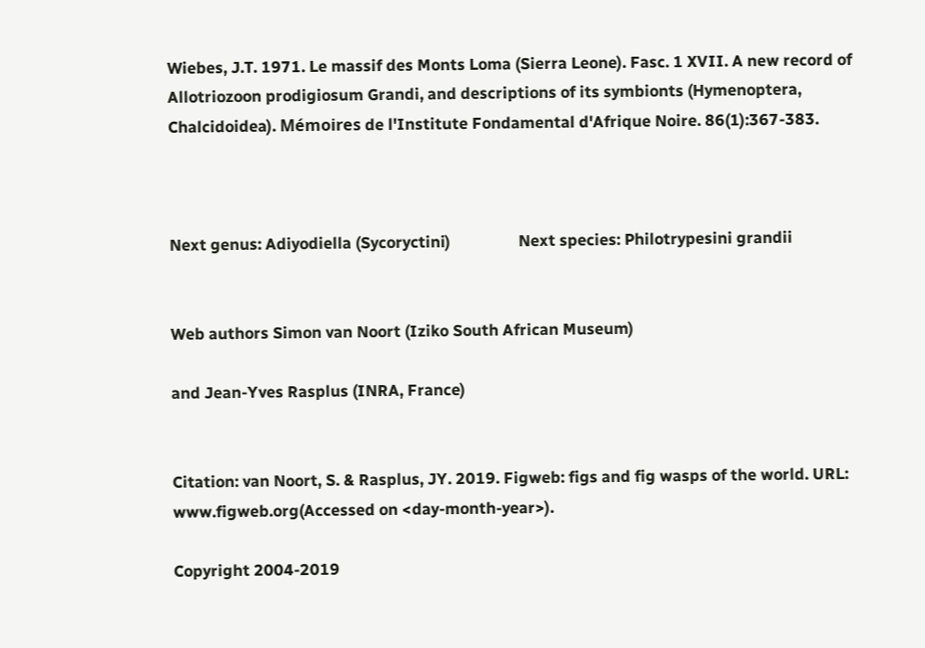Wiebes, J.T. 1971. Le massif des Monts Loma (Sierra Leone). Fasc. 1 XVII. A new record of Allotriozoon prodigiosum Grandi, and descriptions of its symbionts (Hymenoptera, Chalcidoidea). Mémoires de l'Institute Fondamental d'Afrique Noire. 86(1):367-383.



Next genus: Adiyodiella (Sycoryctini)                 Next species: Philotrypesini grandii


Web authors Simon van Noort (Iziko South African Museum)

and Jean-Yves Rasplus (INRA, France)


Citation: van Noort, S. & Rasplus, JY. 2019. Figweb: figs and fig wasps of the world. URL: www.figweb.org(Accessed on <day-month-year>).

Copyright 2004-2019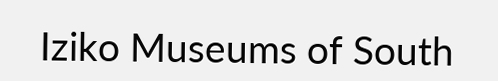Iziko Museums of South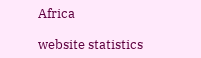Africa

website statistics